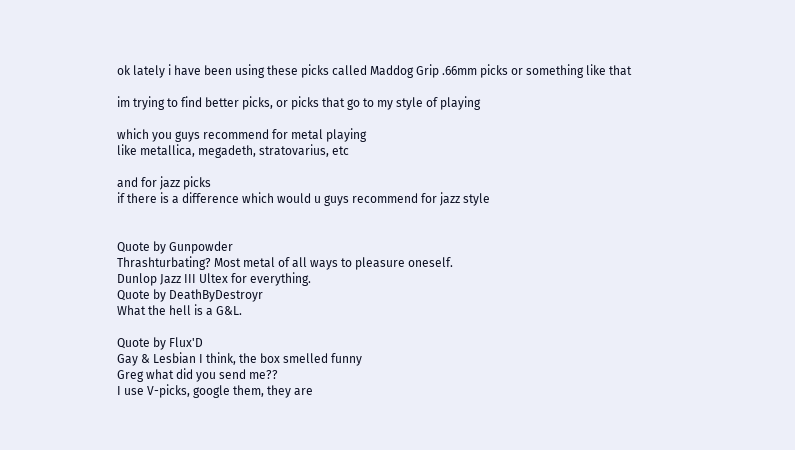ok lately i have been using these picks called Maddog Grip .66mm picks or something like that

im trying to find better picks, or picks that go to my style of playing

which you guys recommend for metal playing
like metallica, megadeth, stratovarius, etc

and for jazz picks
if there is a difference which would u guys recommend for jazz style


Quote by Gunpowder
Thrashturbating? Most metal of all ways to pleasure oneself.
Dunlop Jazz III Ultex for everything.
Quote by DeathByDestroyr
What the hell is a G&L.

Quote by Flux'D
Gay & Lesbian I think, the box smelled funny
Greg what did you send me??
I use V-picks, google them, they are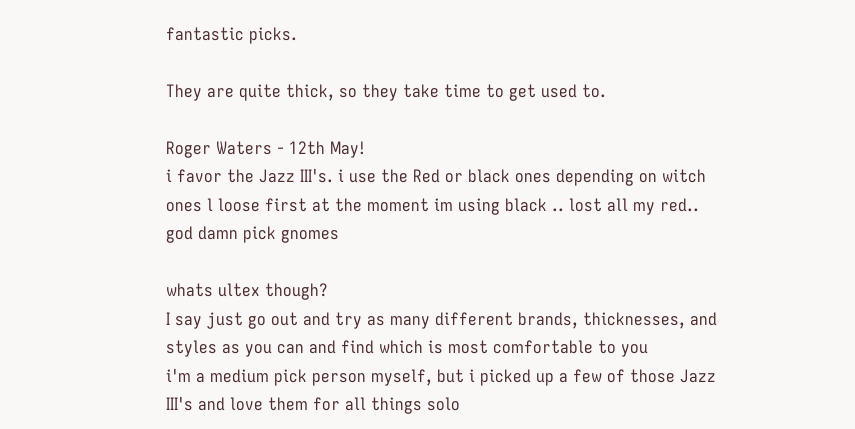fantastic picks.

They are quite thick, so they take time to get used to.

Roger Waters - 12th May!
i favor the Jazz III's. i use the Red or black ones depending on witch ones l loose first at the moment im using black .. lost all my red.. god damn pick gnomes

whats ultex though?
I say just go out and try as many different brands, thicknesses, and styles as you can and find which is most comfortable to you
i'm a medium pick person myself, but i picked up a few of those Jazz III's and love them for all things solo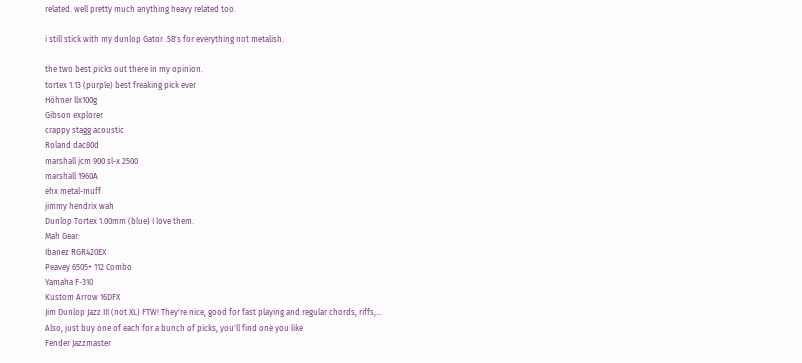related. well pretty much anything heavy related too.

i still stick with my dunlop Gator .58's for everything not metalish.

the two best picks out there in my opinion.
tortex 1.13 (purple) best freaking pick ever
Höhner llx100g
Gibson explorer
crappy stagg acoustic
Roland dac80d
marshall jcm 900 sl-x 2500
marshall 1960A
ehx metal-muff
jimmy hendrix wah
Dunlop Tortex 1.00mm (blue) I love them.
Mah Gear:
Ibanez RGR420EX
Peavey 6505+ 112 Combo
Yamaha F-310
Kustom Arrow 16DFX
Jim Dunlop Jazz III (not XL) FTW! They're nice, good for fast playing and regular chords, riffs,... Also, just buy one of each for a bunch of picks, you'll find one you like
Fender Jazzmaster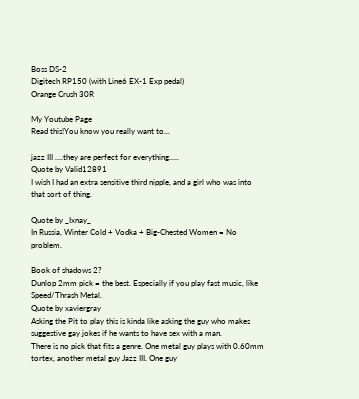Boss DS-2
Digitech RP150 (with Line6 EX-1 Exp pedal)
Orange Crush 30R

My Youtube Page
Read this!You know you really want to...

jazz III ....they are perfect for everything.....
Quote by Valid12891
I wish I had an extra sensitive third nipple, and a girl who was into that sort of thing.

Quote by _Ixnay_
In Russia, Winter Cold + Vodka + Big-Chested Women = No problem.

Book of shadows 2?
Dunlop 2mm pick = the best. Especially if you play fast music, like Speed/Thrash Metal.
Quote by xaviergray
Asking the Pit to play this is kinda like asking the guy who makes suggestive gay jokes if he wants to have sex with a man.
There is no pick that fits a genre. One metal guy plays with 0.60mm tortex, another metal guy Jazz III. One guy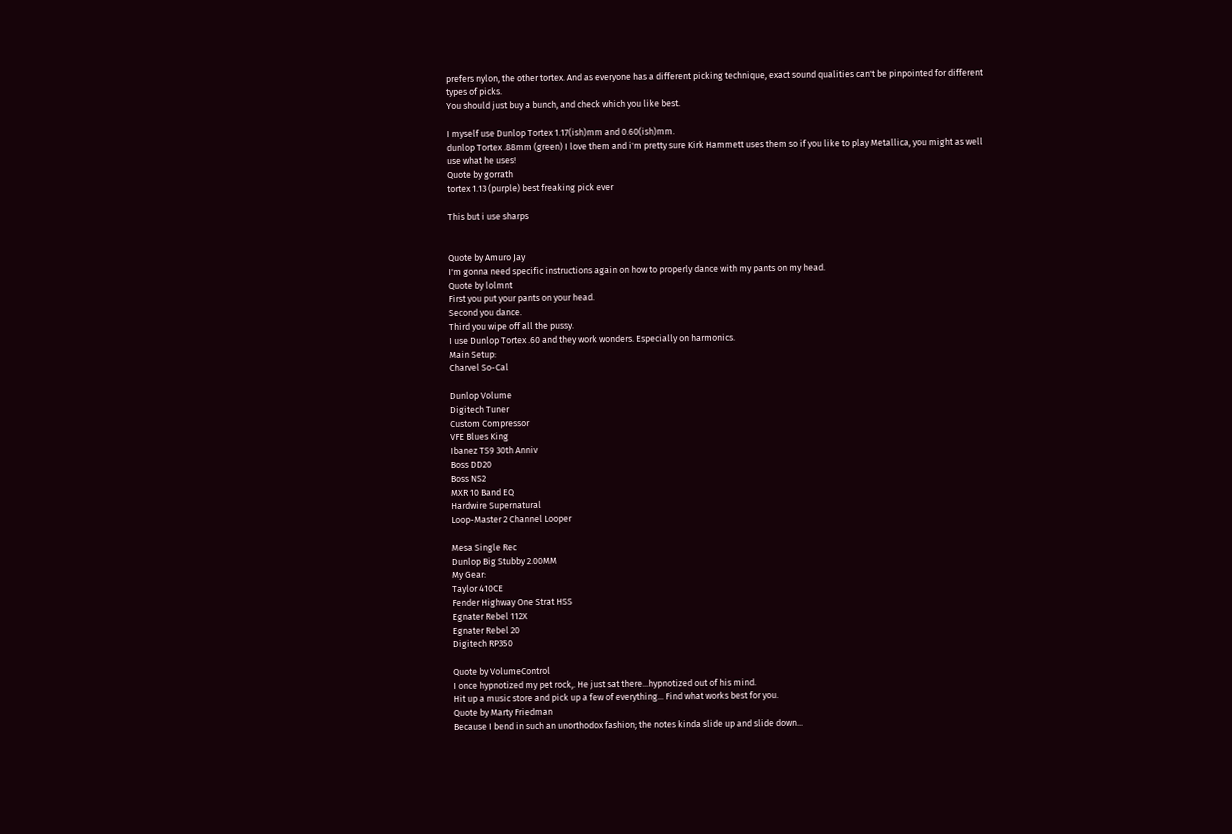prefers nylon, the other tortex. And as everyone has a different picking technique, exact sound qualities can't be pinpointed for different types of picks.
You should just buy a bunch, and check which you like best.

I myself use Dunlop Tortex 1.17(ish)mm and 0.60(ish)mm.
dunlop Tortex .88mm (green) I love them and i'm pretty sure Kirk Hammett uses them so if you like to play Metallica, you might as well use what he uses!
Quote by gorrath
tortex 1.13 (purple) best freaking pick ever

This but i use sharps


Quote by Amuro Jay
I'm gonna need specific instructions again on how to properly dance with my pants on my head.
Quote by lolmnt
First you put your pants on your head.
Second you dance.
Third you wipe off all the pussy.
I use Dunlop Tortex .60 and they work wonders. Especially on harmonics.
Main Setup:
Charvel So-Cal

Dunlop Volume
Digitech Tuner
Custom Compressor
VFE Blues King
Ibanez TS9 30th Anniv
Boss DD20
Boss NS2
MXR 10 Band EQ
Hardwire Supernatural
Loop-Master 2 Channel Looper

Mesa Single Rec
Dunlop Big Stubby 2.00MM
My Gear:
Taylor 410CE
Fender Highway One Strat HSS
Egnater Rebel 112X
Egnater Rebel 20
Digitech RP350

Quote by VolumeControl
I once hypnotized my pet rock,. He just sat there...hypnotized out of his mind.
Hit up a music store and pick up a few of everything... Find what works best for you.
Quote by Marty Friedman
Because I bend in such an unorthodox fashion; the notes kinda slide up and slide down...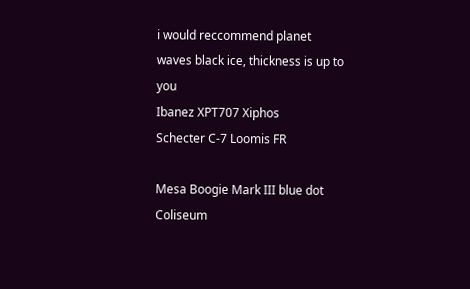i would reccommend planet waves black ice, thickness is up to you
Ibanez XPT707 Xiphos
Schecter C-7 Loomis FR

Mesa Boogie Mark III blue dot Coliseum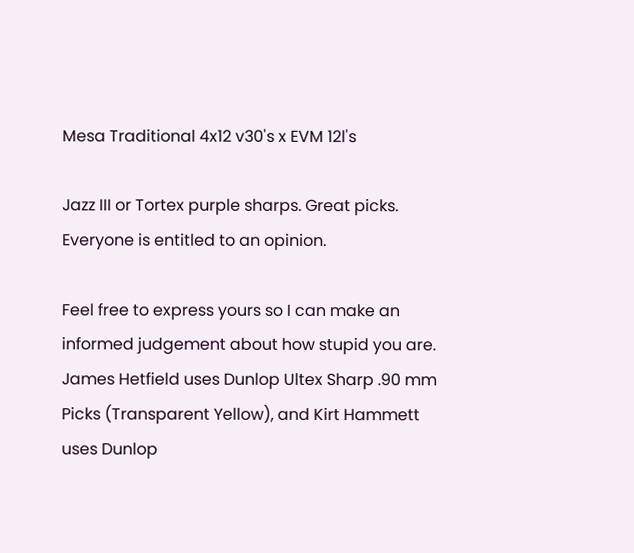Mesa Traditional 4x12 v30's x EVM 12l's

Jazz III or Tortex purple sharps. Great picks.
Everyone is entitled to an opinion.

Feel free to express yours so I can make an informed judgement about how stupid you are.
James Hetfield uses Dunlop Ultex Sharp .90 mm Picks (Transparent Yellow), and Kirt Hammett uses Dunlop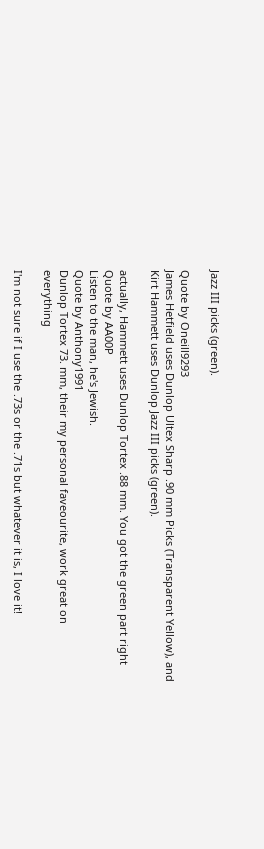Jazz III picks (green).

Quote by Oneill9293
James Hetfield uses Dunlop Ultex Sharp .90 mm Picks (Transparent Yellow), and Kirt Hammett uses Dunlop Jazz III picks (green).

actually, Hammett uses Dunlop Tortex .88 mm. You got the green part right
Quote by AA00P
Listen to the man, he's Jewish.
Quote by Anthony1991
Dunlop Tortex 73. mm, their my personal faveourite, work great on everything

I'm not sure if I use the .73s or the .71s but whatever it is, I love it!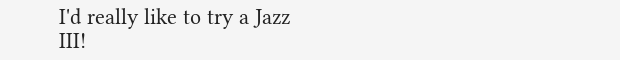I'd really like to try a Jazz III!